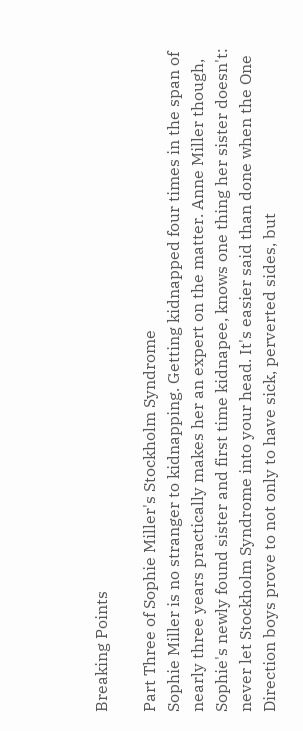Breaking Points

Part Three of Sophie Miller's Stockholm Syndrome
Sophie Miller is no stranger to kidnapping. Getting kidnapped four times in the span of nearly three years practically makes her an expert on the matter. Anne Miller though, Sophie's newly found sister and first time kidnapee, knows one thing her sister doesn't: never let Stockholm Syndrome into your head. It's easier said than done when the One Direction boys prove to not only to have sick, perverted sides, but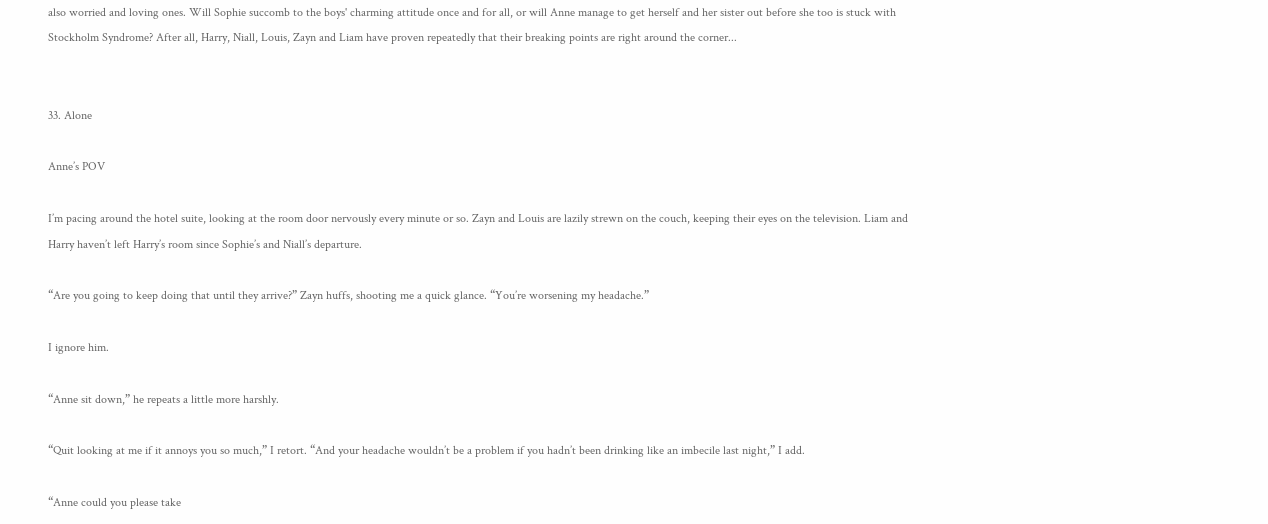also worried and loving ones. Will Sophie succomb to the boys' charming attitude once and for all, or will Anne manage to get herself and her sister out before she too is stuck with Stockholm Syndrome? After all, Harry, Niall, Louis, Zayn and Liam have proven repeatedly that their breaking points are right around the corner...


33. Alone

Anne’s POV

I’m pacing around the hotel suite, looking at the room door nervously every minute or so. Zayn and Louis are lazily strewn on the couch, keeping their eyes on the television. Liam and Harry haven’t left Harry’s room since Sophie’s and Niall’s departure.

“Are you going to keep doing that until they arrive?” Zayn huffs, shooting me a quick glance. “You’re worsening my headache.”

I ignore him.

“Anne sit down,” he repeats a little more harshly.

“Quit looking at me if it annoys you so much,” I retort. “And your headache wouldn’t be a problem if you hadn’t been drinking like an imbecile last night,” I add.

“Anne could you please take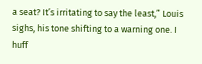a seat? It’s irritating to say the least,” Louis sighs, his tone shifting to a warning one. I huff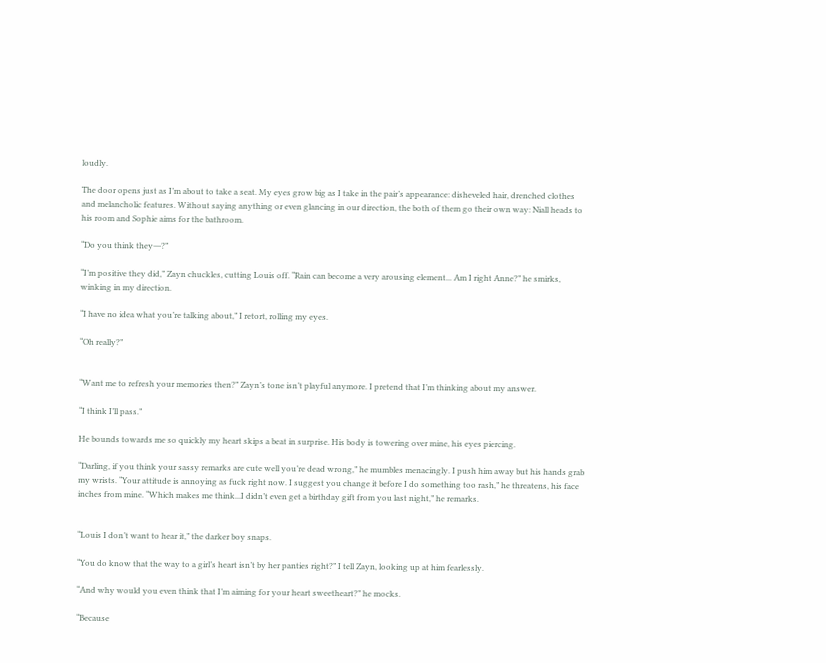loudly.

The door opens just as I’m about to take a seat. My eyes grow big as I take in the pair’s appearance: disheveled hair, drenched clothes and melancholic features. Without saying anything or even glancing in our direction, the both of them go their own way: Niall heads to his room and Sophie aims for the bathroom.

“Do you think they―?”

“I’m positive they did,” Zayn chuckles, cutting Louis off. “Rain can become a very arousing element... Am I right Anne?” he smirks, winking in my direction.

“I have no idea what you’re talking about,” I retort, rolling my eyes.

“Oh really?”


“Want me to refresh your memories then?” Zayn’s tone isn’t playful anymore. I pretend that I’m thinking about my answer.

“I think I’ll pass.”

He bounds towards me so quickly my heart skips a beat in surprise. His body is towering over mine, his eyes piercing.

“Darling, if you think your sassy remarks are cute well you’re dead wrong,” he mumbles menacingly. I push him away but his hands grab my wrists. “Your attitude is annoying as fuck right now. I suggest you change it before I do something too rash,” he threatens, his face inches from mine. “Which makes me think...I didn’t even get a birthday gift from you last night,” he remarks.


“Louis I don’t want to hear it,” the darker boy snaps.

“You do know that the way to a girl’s heart isn’t by her panties right?” I tell Zayn, looking up at him fearlessly.

“And why would you even think that I’m aiming for your heart sweetheart?” he mocks.

“Because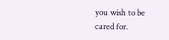you wish to be cared for.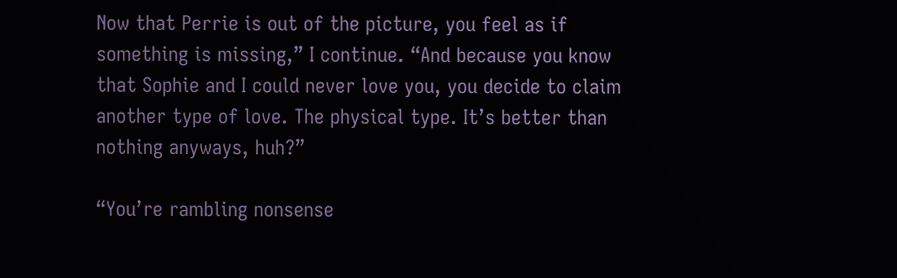Now that Perrie is out of the picture, you feel as if something is missing,” I continue. “And because you know that Sophie and I could never love you, you decide to claim another type of love. The physical type. It’s better than nothing anyways, huh?”

“You’re rambling nonsense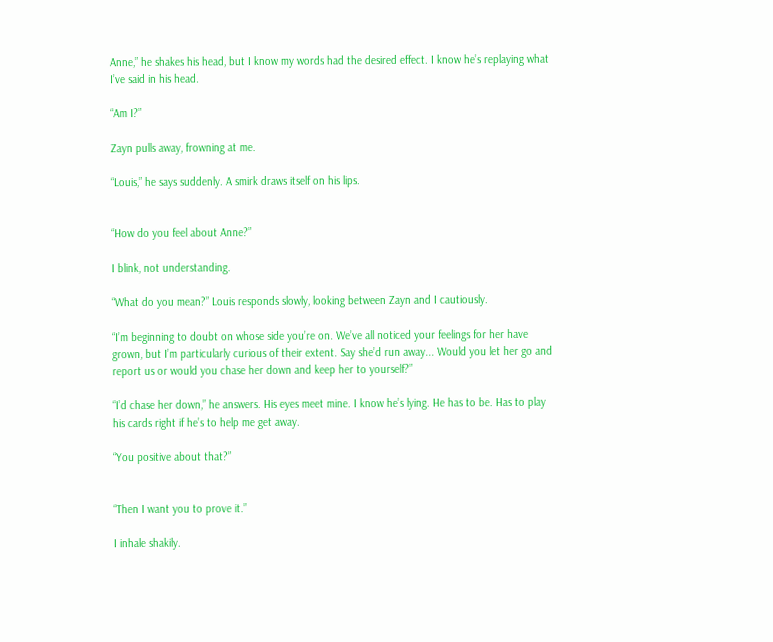Anne,” he shakes his head, but I know my words had the desired effect. I know he’s replaying what I’ve said in his head.

“Am I?”

Zayn pulls away, frowning at me.

“Louis,” he says suddenly. A smirk draws itself on his lips.


“How do you feel about Anne?”

I blink, not understanding.

“What do you mean?” Louis responds slowly, looking between Zayn and I cautiously.

“I’m beginning to doubt on whose side you’re on. We’ve all noticed your feelings for her have grown, but I’m particularly curious of their extent. Say she’d run away... Would you let her go and report us or would you chase her down and keep her to yourself?”

“I’d chase her down,” he answers. His eyes meet mine. I know he’s lying. He has to be. Has to play his cards right if he’s to help me get away.

“You positive about that?”


“Then I want you to prove it.”

I inhale shakily.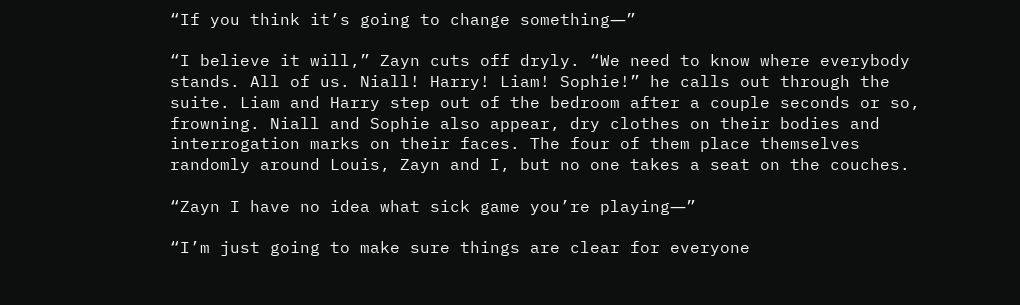“If you think it’s going to change something―”

“I believe it will,” Zayn cuts off dryly. “We need to know where everybody stands. All of us. Niall! Harry! Liam! Sophie!” he calls out through the suite. Liam and Harry step out of the bedroom after a couple seconds or so, frowning. Niall and Sophie also appear, dry clothes on their bodies and interrogation marks on their faces. The four of them place themselves randomly around Louis, Zayn and I, but no one takes a seat on the couches.

“Zayn I have no idea what sick game you’re playing―”

“I’m just going to make sure things are clear for everyone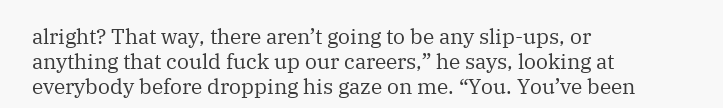alright? That way, there aren’t going to be any slip-ups, or anything that could fuck up our careers,” he says, looking at everybody before dropping his gaze on me. “You. You’ve been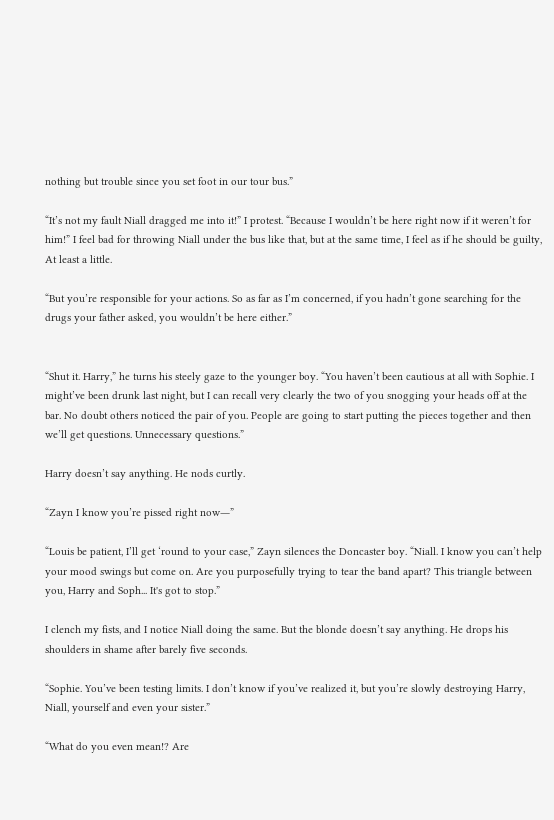nothing but trouble since you set foot in our tour bus.”

“It’s not my fault Niall dragged me into it!” I protest. “Because I wouldn’t be here right now if it weren’t for him!” I feel bad for throwing Niall under the bus like that, but at the same time, I feel as if he should be guilty, At least a little.

“But you’re responsible for your actions. So as far as I’m concerned, if you hadn’t gone searching for the drugs your father asked, you wouldn’t be here either.”


“Shut it. Harry,” he turns his steely gaze to the younger boy. “You haven’t been cautious at all with Sophie. I might’ve been drunk last night, but I can recall very clearly the two of you snogging your heads off at the bar. No doubt others noticed the pair of you. People are going to start putting the pieces together and then we’ll get questions. Unnecessary questions.”

Harry doesn’t say anything. He nods curtly.

“Zayn I know you’re pissed right now―”

“Louis be patient, I’ll get ‘round to your case,” Zayn silences the Doncaster boy. “Niall. I know you can’t help your mood swings but come on. Are you purposefully trying to tear the band apart? This triangle between you, Harry and Soph... It's got to stop.”

I clench my fists, and I notice Niall doing the same. But the blonde doesn’t say anything. He drops his shoulders in shame after barely five seconds.

“Sophie. You’ve been testing limits. I don’t know if you’ve realized it, but you’re slowly destroying Harry, Niall, yourself and even your sister.”

“What do you even mean!? Are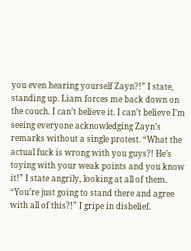you even hearing yourself Zayn?!” I state, standing up. Liam forces me back down on the couch. I can’t believe it. I can’t believe I’m seeing everyone acknowledging Zayn’s remarks without a single protest. “What the actual fuck is wrong with you guys?! He’s toying with your weak points and you know it!” I state angrily, looking at all of them. “You’re just going to stand there and agree with all of this?!” I gripe in disbelief.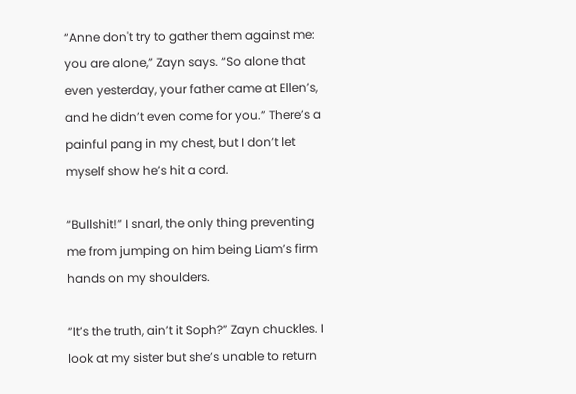“Anne don't try to gather them against me: you are alone,” Zayn says. “So alone that even yesterday, your father came at Ellen’s, and he didn’t even come for you.” There’s a painful pang in my chest, but I don’t let myself show he’s hit a cord.

“Bullshit!” I snarl, the only thing preventing me from jumping on him being Liam’s firm hands on my shoulders.

“It’s the truth, ain’t it Soph?” Zayn chuckles. I look at my sister but she’s unable to return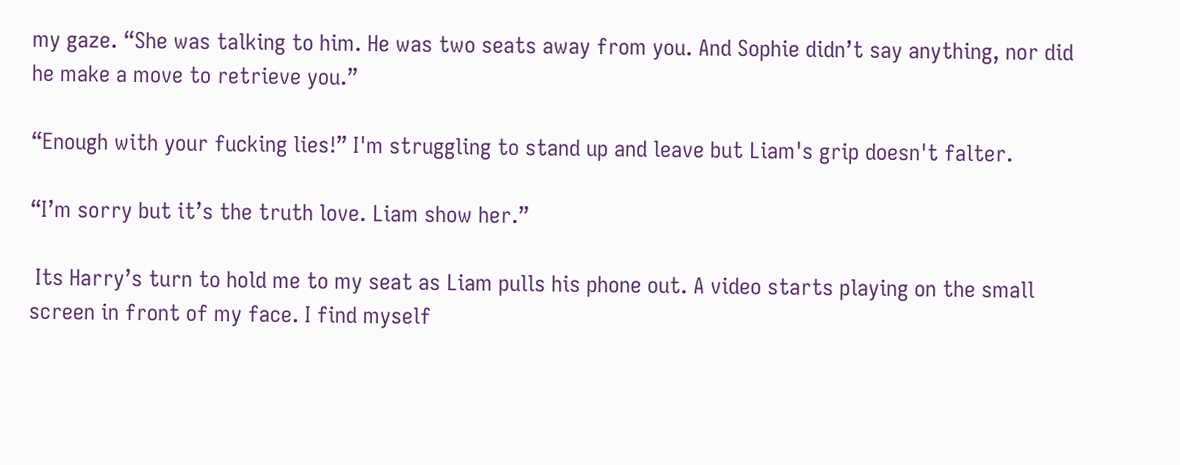my gaze. “She was talking to him. He was two seats away from you. And Sophie didn’t say anything, nor did he make a move to retrieve you.”

“Enough with your fucking lies!” I'm struggling to stand up and leave but Liam's grip doesn't falter.

“I’m sorry but it’s the truth love. Liam show her.”

 Its Harry’s turn to hold me to my seat as Liam pulls his phone out. A video starts playing on the small screen in front of my face. I find myself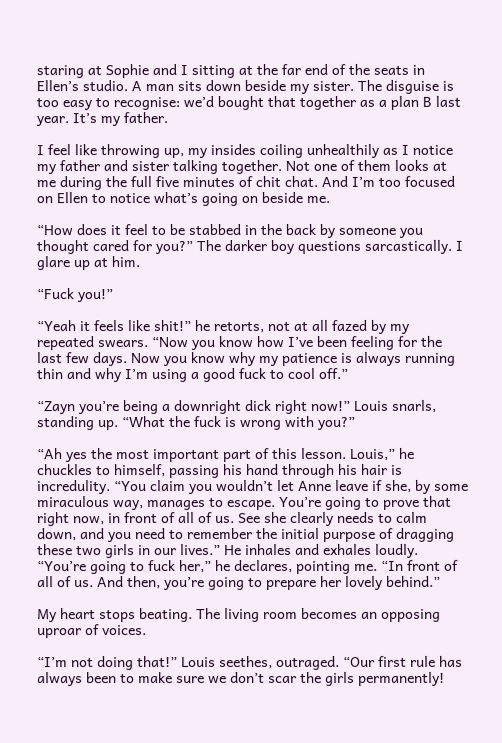staring at Sophie and I sitting at the far end of the seats in Ellen’s studio. A man sits down beside my sister. The disguise is too easy to recognise: we’d bought that together as a plan B last year. It’s my father.

I feel like throwing up, my insides coiling unhealthily as I notice my father and sister talking together. Not one of them looks at me during the full five minutes of chit chat. And I’m too focused on Ellen to notice what’s going on beside me.

“How does it feel to be stabbed in the back by someone you thought cared for you?” The darker boy questions sarcastically. I glare up at him.

“Fuck you!”

“Yeah it feels like shit!” he retorts, not at all fazed by my repeated swears. “Now you know how I’ve been feeling for the last few days. Now you know why my patience is always running thin and why I’m using a good fuck to cool off.”

“Zayn you’re being a downright dick right now!” Louis snarls, standing up. “What the fuck is wrong with you?”

“Ah yes the most important part of this lesson. Louis,” he chuckles to himself, passing his hand through his hair is incredulity. “You claim you wouldn’t let Anne leave if she, by some miraculous way, manages to escape. You’re going to prove that right now, in front of all of us. See she clearly needs to calm down, and you need to remember the initial purpose of dragging these two girls in our lives.” He inhales and exhales loudly. “You’re going to fuck her,” he declares, pointing me. “In front of all of us. And then, you’re going to prepare her lovely behind.”

My heart stops beating. The living room becomes an opposing uproar of voices.

“I’m not doing that!” Louis seethes, outraged. “Our first rule has always been to make sure we don’t scar the girls permanently!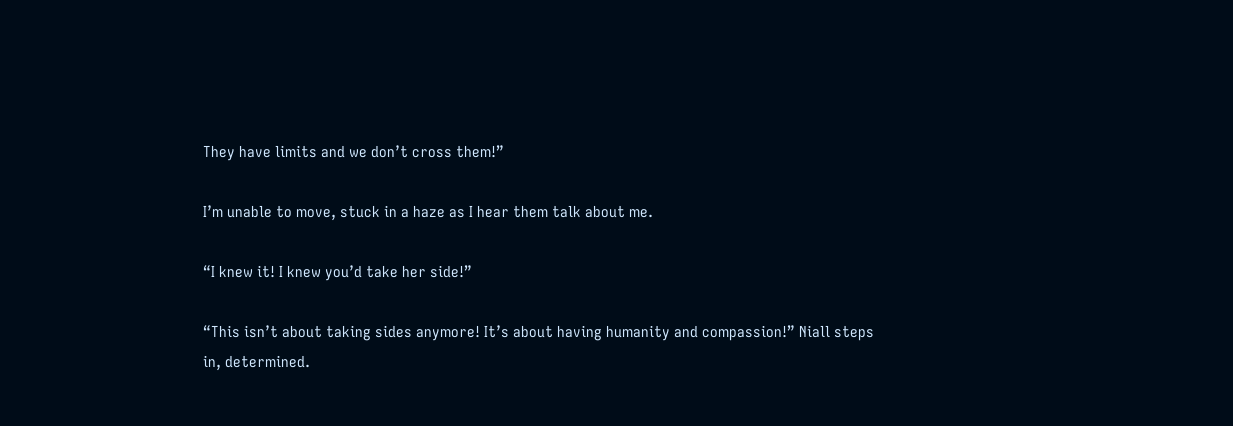They have limits and we don’t cross them!”

I’m unable to move, stuck in a haze as I hear them talk about me.

“I knew it! I knew you’d take her side!”

“This isn’t about taking sides anymore! It’s about having humanity and compassion!” Niall steps in, determined.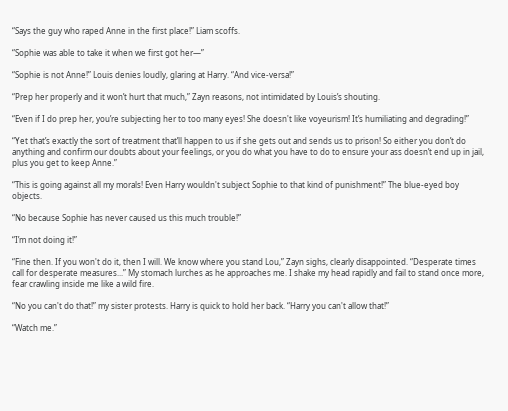“Says the guy who raped Anne in the first place!” Liam scoffs.

“Sophie was able to take it when we first got her―”

“Sophie is not Anne!” Louis denies loudly, glaring at Harry. “And vice-versa!”

“Prep her properly and it won’t hurt that much,” Zayn reasons, not intimidated by Louis’s shouting.

“Even if I do prep her, you’re subjecting her to too many eyes! She doesn't like voyeurism! It’s humiliating and degrading!”

“Yet that’s exactly the sort of treatment that’ll happen to us if she gets out and sends us to prison! So either you don’t do anything and confirm our doubts about your feelings, or you do what you have to do to ensure your ass doesn’t end up in jail, plus you get to keep Anne.”

“This is going against all my morals! Even Harry wouldn't subject Sophie to that kind of punishment!” The blue-eyed boy objects.

“No because Sophie has never caused us this much trouble!”

“I’m not doing it!”

“Fine then. If you won't do it, then I will. We know where you stand Lou,” Zayn sighs, clearly disappointed. “Desperate times call for desperate measures...” My stomach lurches as he approaches me. I shake my head rapidly and fail to stand once more, fear crawling inside me like a wild fire.

“No you can't do that!” my sister protests. Harry is quick to hold her back. “Harry you can't allow that!”

“Watch me.”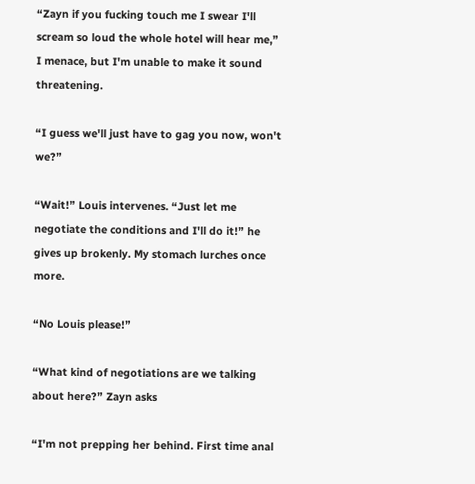“Zayn if you fucking touch me I swear I'll scream so loud the whole hotel will hear me,” I menace, but I'm unable to make it sound threatening.

“I guess we'll just have to gag you now, won't we?”

“Wait!” Louis intervenes. “Just let me negotiate the conditions and I'll do it!” he gives up brokenly. My stomach lurches once more.

“No Louis please!”

“What kind of negotiations are we talking about here?” Zayn asks

“I'm not prepping her behind. First time anal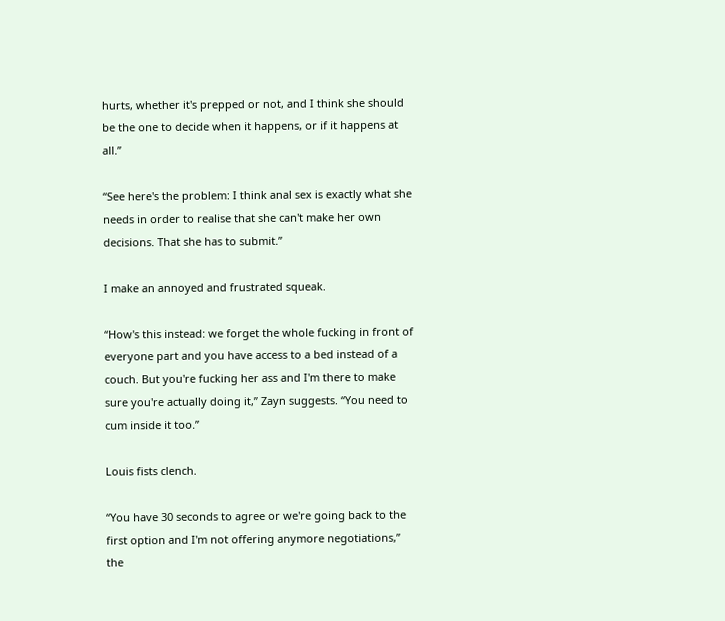hurts, whether it's prepped or not, and I think she should be the one to decide when it happens, or if it happens at all.”

“See here's the problem: I think anal sex is exactly what she needs in order to realise that she can't make her own decisions. That she has to submit.”

I make an annoyed and frustrated squeak.

“How's this instead: we forget the whole fucking in front of everyone part and you have access to a bed instead of a couch. But you're fucking her ass and I'm there to make sure you're actually doing it,” Zayn suggests. “You need to cum inside it too.”

Louis fists clench.

“You have 30 seconds to agree or we're going back to the first option and I'm not offering anymore negotiations,” the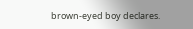brown-eyed boy declares.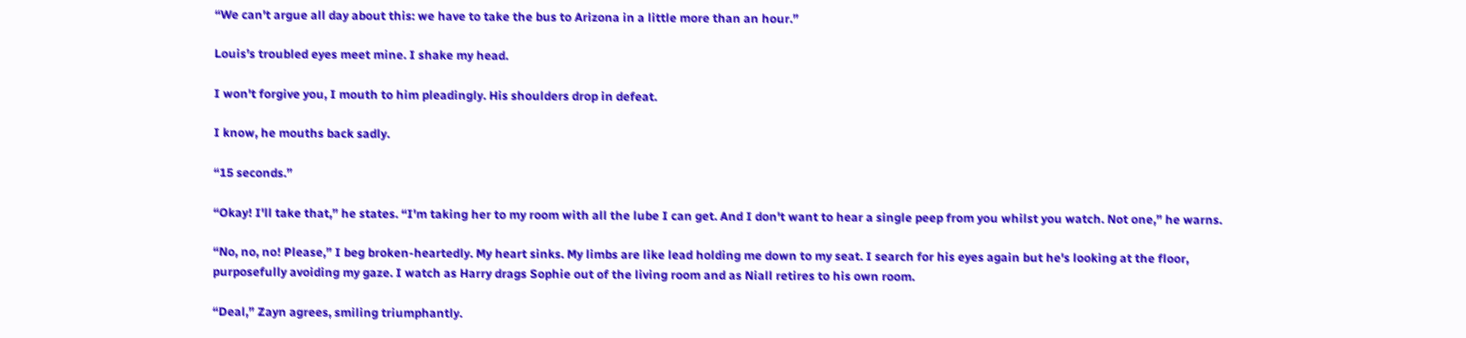“We can't argue all day about this: we have to take the bus to Arizona in a little more than an hour.”

Louis’s troubled eyes meet mine. I shake my head.

I won't forgive you, I mouth to him pleadingly. His shoulders drop in defeat.

I know, he mouths back sadly.

“15 seconds.”

“Okay! I'll take that,” he states. “I'm taking her to my room with all the lube I can get. And I don't want to hear a single peep from you whilst you watch. Not one,” he warns.

“No, no, no! Please,” I beg broken-heartedly. My heart sinks. My limbs are like lead holding me down to my seat. I search for his eyes again but he's looking at the floor, purposefully avoiding my gaze. I watch as Harry drags Sophie out of the living room and as Niall retires to his own room.

“Deal,” Zayn agrees, smiling triumphantly.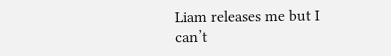Liam releases me but I can’t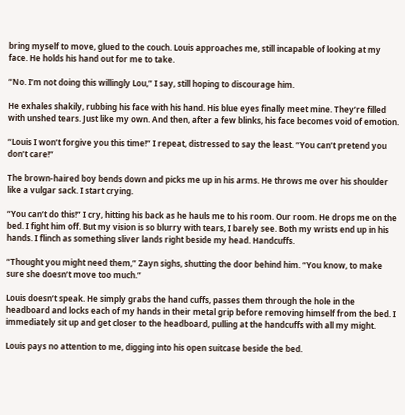bring myself to move, glued to the couch. Louis approaches me, still incapable of looking at my face. He holds his hand out for me to take.

“No. I’m not doing this willingly Lou,” I say, still hoping to discourage him.

He exhales shakily, rubbing his face with his hand. His blue eyes finally meet mine. They’re filled with unshed tears. Just like my own. And then, after a few blinks, his face becomes void of emotion.

“Louis I won’t forgive you this time!” I repeat, distressed to say the least. “You can’t pretend you don’t care!”

The brown-haired boy bends down and picks me up in his arms. He throws me over his shoulder like a vulgar sack. I start crying.

“You can’t do this!” I cry, hitting his back as he hauls me to his room. Our room. He drops me on the bed. I fight him off. But my vision is so blurry with tears, I barely see. Both my wrists end up in his hands. I flinch as something sliver lands right beside my head. Handcuffs.

“Thought you might need them,” Zayn sighs, shutting the door behind him. “You know, to make sure she doesn’t move too much.”

Louis doesn’t speak. He simply grabs the hand cuffs, passes them through the hole in the headboard and locks each of my hands in their metal grip before removing himself from the bed. I immediately sit up and get closer to the headboard, pulling at the handcuffs with all my might.

Louis pays no attention to me, digging into his open suitcase beside the bed.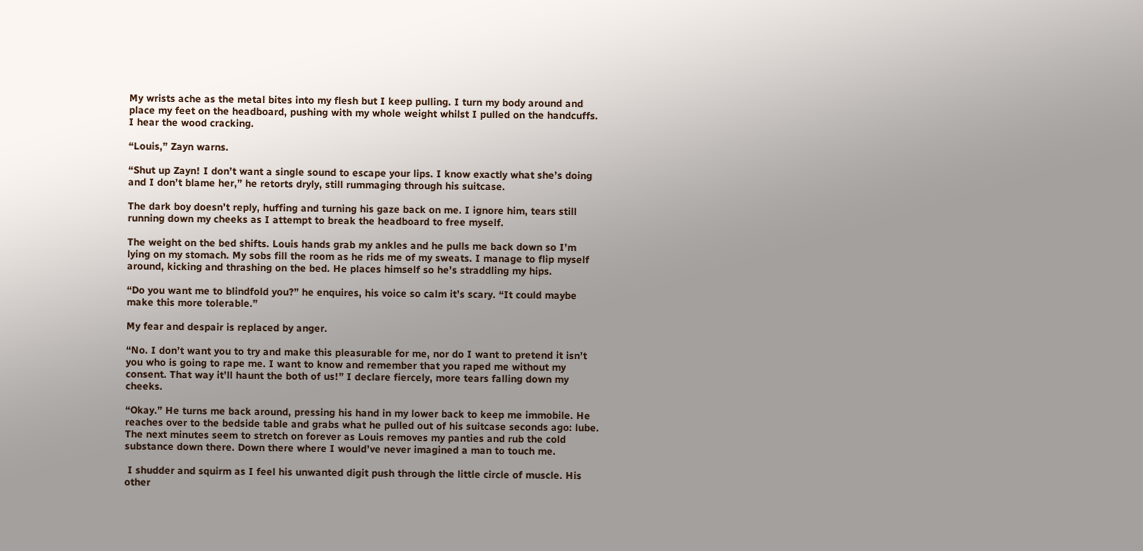My wrists ache as the metal bites into my flesh but I keep pulling. I turn my body around and place my feet on the headboard, pushing with my whole weight whilst I pulled on the handcuffs. I hear the wood cracking.

“Louis,” Zayn warns.

“Shut up Zayn! I don’t want a single sound to escape your lips. I know exactly what she’s doing and I don’t blame her,” he retorts dryly, still rummaging through his suitcase.

The dark boy doesn’t reply, huffing and turning his gaze back on me. I ignore him, tears still running down my cheeks as I attempt to break the headboard to free myself.

The weight on the bed shifts. Louis hands grab my ankles and he pulls me back down so I’m lying on my stomach. My sobs fill the room as he rids me of my sweats. I manage to flip myself around, kicking and thrashing on the bed. He places himself so he’s straddling my hips.

“Do you want me to blindfold you?” he enquires, his voice so calm it’s scary. “It could maybe make this more tolerable.”

My fear and despair is replaced by anger.

“No. I don’t want you to try and make this pleasurable for me, nor do I want to pretend it isn’t you who is going to rape me. I want to know and remember that you raped me without my consent. That way it’ll haunt the both of us!” I declare fiercely, more tears falling down my cheeks.

“Okay.” He turns me back around, pressing his hand in my lower back to keep me immobile. He reaches over to the bedside table and grabs what he pulled out of his suitcase seconds ago: lube. The next minutes seem to stretch on forever as Louis removes my panties and rub the cold substance down there. Down there where I would’ve never imagined a man to touch me.

 I shudder and squirm as I feel his unwanted digit push through the little circle of muscle. His other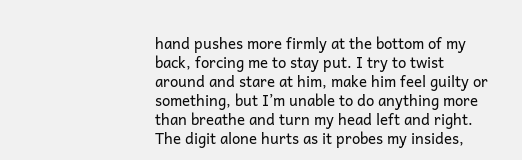hand pushes more firmly at the bottom of my back, forcing me to stay put. I try to twist around and stare at him, make him feel guilty or something, but I’m unable to do anything more than breathe and turn my head left and right. The digit alone hurts as it probes my insides,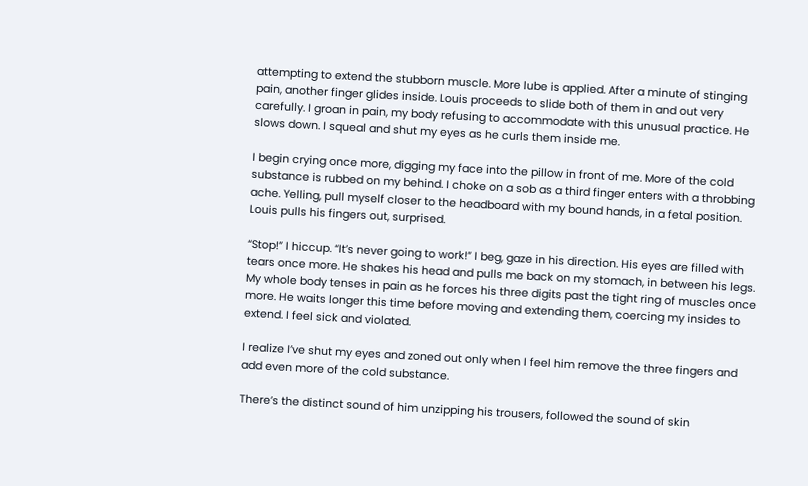attempting to extend the stubborn muscle. More lube is applied. After a minute of stinging pain, another finger glides inside. Louis proceeds to slide both of them in and out very carefully. I groan in pain, my body refusing to accommodate with this unusual practice. He slows down. I squeal and shut my eyes as he curls them inside me.

I begin crying once more, digging my face into the pillow in front of me. More of the cold substance is rubbed on my behind. I choke on a sob as a third finger enters with a throbbing ache. Yelling, pull myself closer to the headboard with my bound hands, in a fetal position. Louis pulls his fingers out, surprised.

“Stop!” I hiccup. “It’s never going to work!” I beg, gaze in his direction. His eyes are filled with tears once more. He shakes his head and pulls me back on my stomach, in between his legs. My whole body tenses in pain as he forces his three digits past the tight ring of muscles once more. He waits longer this time before moving and extending them, coercing my insides to extend. I feel sick and violated.

I realize I’ve shut my eyes and zoned out only when I feel him remove the three fingers and add even more of the cold substance.

There’s the distinct sound of him unzipping his trousers, followed the sound of skin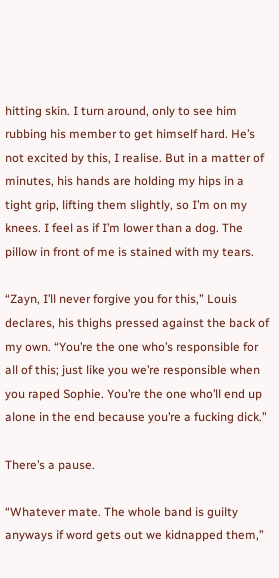hitting skin. I turn around, only to see him rubbing his member to get himself hard. He’s not excited by this, I realise. But in a matter of minutes, his hands are holding my hips in a tight grip, lifting them slightly, so I’m on my knees. I feel as if I’m lower than a dog. The pillow in front of me is stained with my tears.

“Zayn, I’ll never forgive you for this,” Louis declares, his thighs pressed against the back of my own. “You’re the one who’s responsible for all of this; just like you we’re responsible when you raped Sophie. You’re the one who’ll end up alone in the end because you’re a fucking dick.”

There’s a pause.

“Whatever mate. The whole band is guilty anyways if word gets out we kidnapped them,”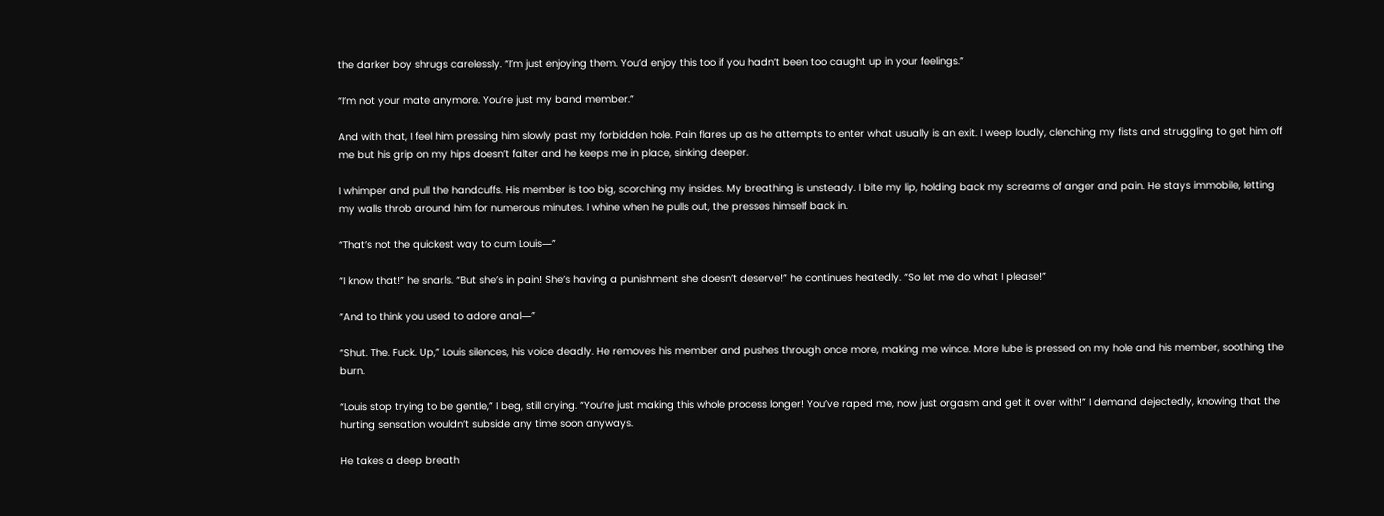the darker boy shrugs carelessly. “I’m just enjoying them. You’d enjoy this too if you hadn’t been too caught up in your feelings.”

“I’m not your mate anymore. You’re just my band member.”

And with that, I feel him pressing him slowly past my forbidden hole. Pain flares up as he attempts to enter what usually is an exit. I weep loudly, clenching my fists and struggling to get him off me but his grip on my hips doesn’t falter and he keeps me in place, sinking deeper.

I whimper and pull the handcuffs. His member is too big, scorching my insides. My breathing is unsteady. I bite my lip, holding back my screams of anger and pain. He stays immobile, letting my walls throb around him for numerous minutes. I whine when he pulls out, the presses himself back in.

“That’s not the quickest way to cum Louis―”

“I know that!” he snarls. “But she’s in pain! She’s having a punishment she doesn’t deserve!” he continues heatedly. “So let me do what I please!”

“And to think you used to adore anal―”

“Shut. The. Fuck. Up,” Louis silences, his voice deadly. He removes his member and pushes through once more, making me wince. More lube is pressed on my hole and his member, soothing the burn.

“Louis stop trying to be gentle,” I beg, still crying. “You’re just making this whole process longer! You’ve raped me, now just orgasm and get it over with!” I demand dejectedly, knowing that the hurting sensation wouldn’t subside any time soon anyways.

He takes a deep breath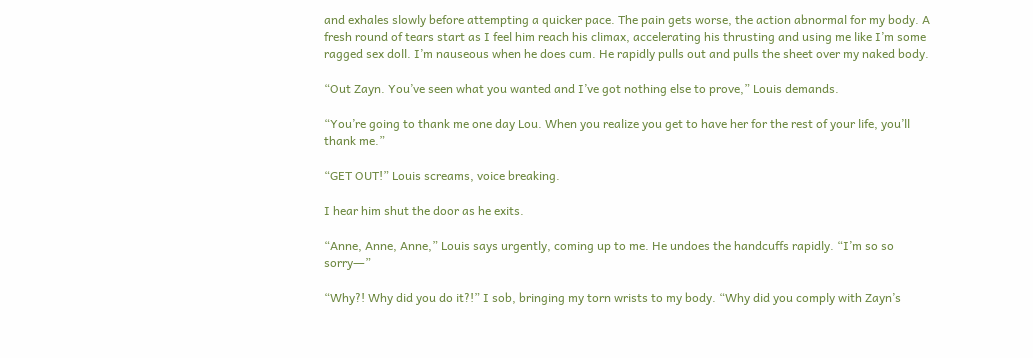and exhales slowly before attempting a quicker pace. The pain gets worse, the action abnormal for my body. A fresh round of tears start as I feel him reach his climax, accelerating his thrusting and using me like I’m some ragged sex doll. I’m nauseous when he does cum. He rapidly pulls out and pulls the sheet over my naked body.

“Out Zayn. You’ve seen what you wanted and I’ve got nothing else to prove,” Louis demands.

“You’re going to thank me one day Lou. When you realize you get to have her for the rest of your life, you’ll thank me.”

“GET OUT!” Louis screams, voice breaking.

I hear him shut the door as he exits.

“Anne, Anne, Anne,” Louis says urgently, coming up to me. He undoes the handcuffs rapidly. “I’m so so sorry―”

“Why?! Why did you do it?!” I sob, bringing my torn wrists to my body. “Why did you comply with Zayn’s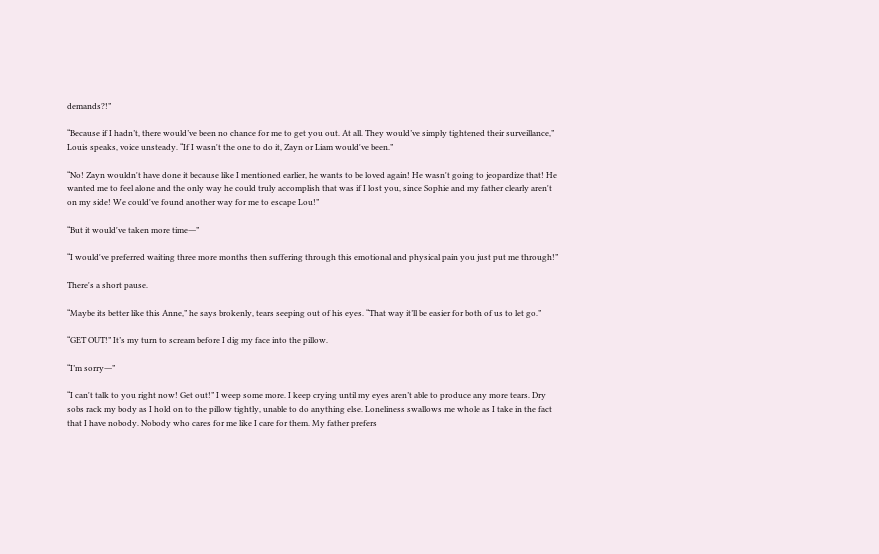demands?!”

“Because if I hadn’t, there would’ve been no chance for me to get you out. At all. They would’ve simply tightened their surveillance,” Louis speaks, voice unsteady. “If I wasn't the one to do it, Zayn or Liam would've been.”

“No! Zayn wouldn't have done it because like I mentioned earlier, he wants to be loved again! He wasn't going to jeopardize that! He wanted me to feel alone and the only way he could truly accomplish that was if I lost you, since Sophie and my father clearly aren't on my side! We could've found another way for me to escape Lou!”

“But it would've taken more time―”

“I would've preferred waiting three more months then suffering through this emotional and physical pain you just put me through!”

There's a short pause.

“Maybe its better like this Anne,” he says brokenly, tears seeping out of his eyes. “That way it’ll be easier for both of us to let go.”

“GET OUT!” It’s my turn to scream before I dig my face into the pillow.

“I’m sorry―”

“I can't talk to you right now! Get out!” I weep some more. I keep crying until my eyes aren’t able to produce any more tears. Dry sobs rack my body as I hold on to the pillow tightly, unable to do anything else. Loneliness swallows me whole as I take in the fact that I have nobody. Nobody who cares for me like I care for them. My father prefers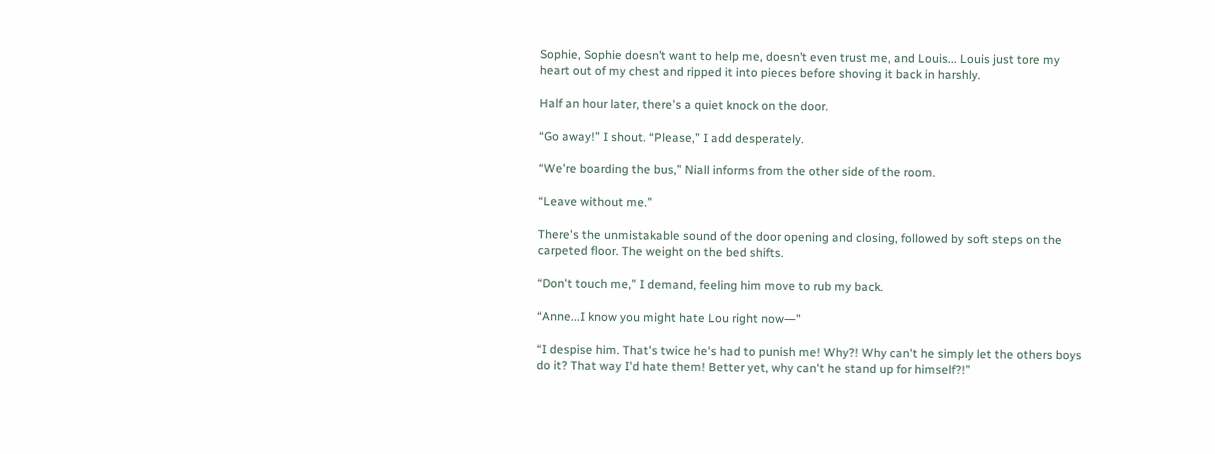Sophie, Sophie doesn’t want to help me, doesn’t even trust me, and Louis... Louis just tore my heart out of my chest and ripped it into pieces before shoving it back in harshly.

Half an hour later, there's a quiet knock on the door.

“Go away!” I shout. “Please,” I add desperately.

“We're boarding the bus,” Niall informs from the other side of the room.

“Leave without me.”

There's the unmistakable sound of the door opening and closing, followed by soft steps on the carpeted floor. The weight on the bed shifts.

“Don't touch me,” I demand, feeling him move to rub my back.

“Anne...I know you might hate Lou right now―”

“I despise him. That's twice he's had to punish me! Why?! Why can't he simply let the others boys do it? That way I'd hate them! Better yet, why can't he stand up for himself?!”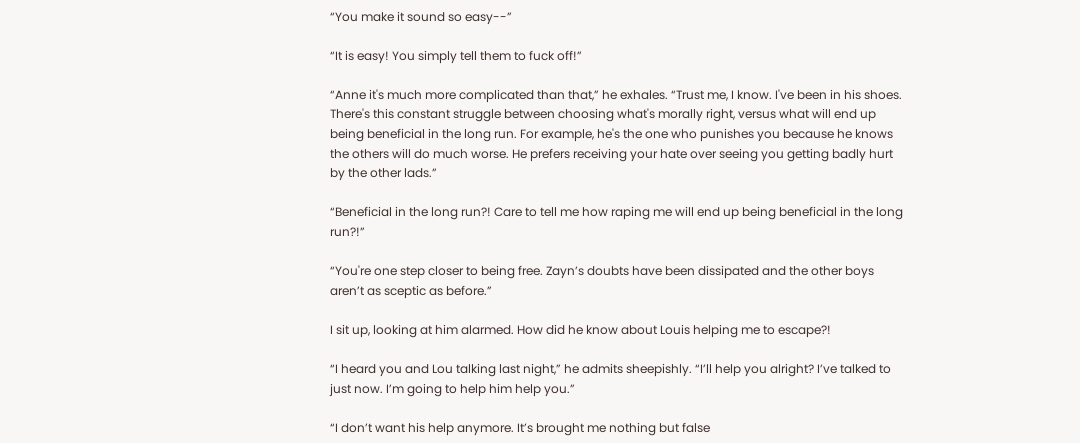“You make it sound so easy--”

“It is easy! You simply tell them to fuck off!”

“Anne it's much more complicated than that,” he exhales. “Trust me, I know. I've been in his shoes. There's this constant struggle between choosing what's morally right, versus what will end up being beneficial in the long run. For example, he's the one who punishes you because he knows the others will do much worse. He prefers receiving your hate over seeing you getting badly hurt by the other lads.”

“Beneficial in the long run?! Care to tell me how raping me will end up being beneficial in the long run?!”

“You're one step closer to being free. Zayn’s doubts have been dissipated and the other boys aren’t as sceptic as before.”

I sit up, looking at him alarmed. How did he know about Louis helping me to escape?!

“I heard you and Lou talking last night,” he admits sheepishly. “I’ll help you alright? I’ve talked to just now. I’m going to help him help you.”

“I don’t want his help anymore. It’s brought me nothing but false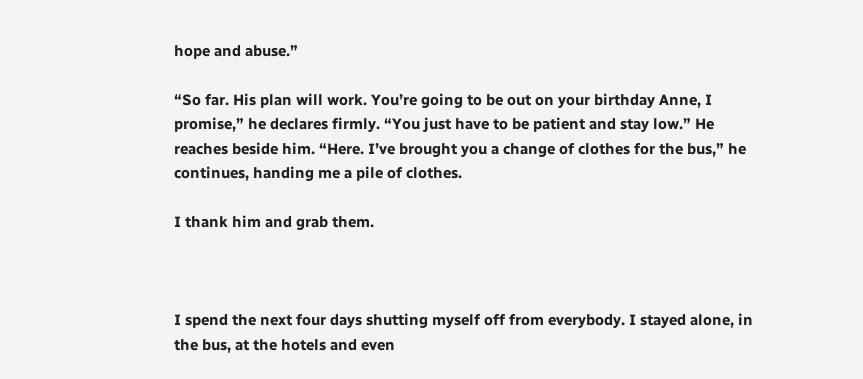hope and abuse.”

“So far. His plan will work. You’re going to be out on your birthday Anne, I promise,” he declares firmly. “You just have to be patient and stay low.” He reaches beside him. “Here. I’ve brought you a change of clothes for the bus,” he continues, handing me a pile of clothes.

I thank him and grab them.



I spend the next four days shutting myself off from everybody. I stayed alone, in the bus, at the hotels and even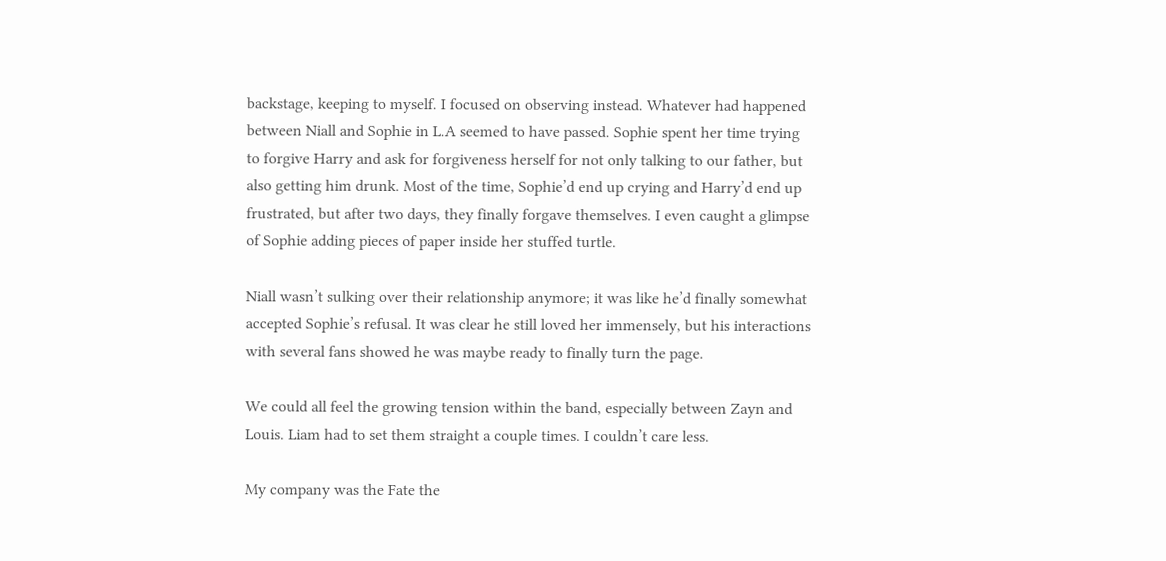backstage, keeping to myself. I focused on observing instead. Whatever had happened between Niall and Sophie in L.A seemed to have passed. Sophie spent her time trying to forgive Harry and ask for forgiveness herself for not only talking to our father, but also getting him drunk. Most of the time, Sophie’d end up crying and Harry’d end up frustrated, but after two days, they finally forgave themselves. I even caught a glimpse of Sophie adding pieces of paper inside her stuffed turtle.

Niall wasn’t sulking over their relationship anymore; it was like he’d finally somewhat accepted Sophie’s refusal. It was clear he still loved her immensely, but his interactions with several fans showed he was maybe ready to finally turn the page.

We could all feel the growing tension within the band, especially between Zayn and Louis. Liam had to set them straight a couple times. I couldn’t care less.

My company was the Fate the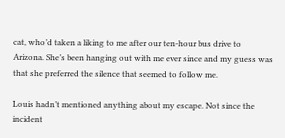cat, who’d taken a liking to me after our ten-hour bus drive to Arizona. She’s been hanging out with me ever since and my guess was that she preferred the silence that seemed to follow me.

Louis hadn’t mentioned anything about my escape. Not since the incident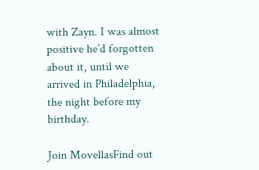with Zayn. I was almost positive he’d forgotten about it, until we arrived in Philadelphia, the night before my birthday.

Join MovellasFind out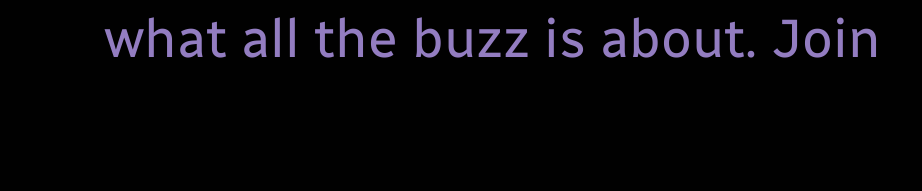what all the buzz is about. Join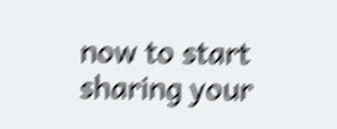now to start sharing your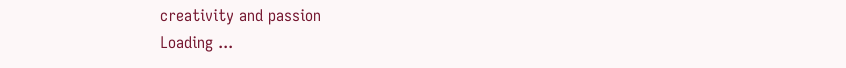creativity and passion
Loading ...